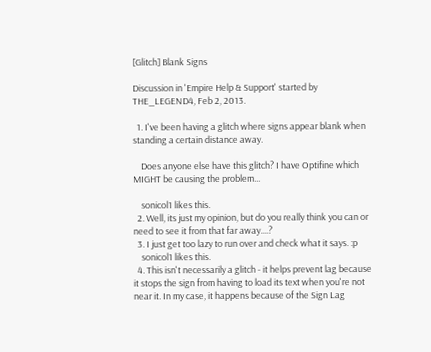[Glitch] Blank Signs

Discussion in 'Empire Help & Support' started by THE_LEGEND4, Feb 2, 2013.

  1. I've been having a glitch where signs appear blank when standing a certain distance away.

    Does anyone else have this glitch? I have Optifine which MIGHT be causing the problem...

    sonicol1 likes this.
  2. Well, its just my opinion, but do you really think you can or need to see it from that far away....?
  3. I just get too lazy to run over and check what it says. :p
    sonicol1 likes this.
  4. This isn't necessarily a glitch - it helps prevent lag because it stops the sign from having to load its text when you're not near it. In my case, it happens because of the Sign Lag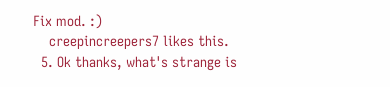Fix mod. :)
    creepincreepers7 likes this.
  5. Ok thanks, what's strange is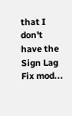that I don't have the Sign Lag Fix mod...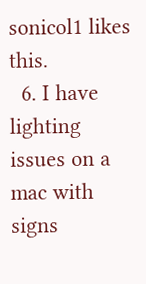sonicol1 likes this.
  6. I have lighting issues on a mac with signs